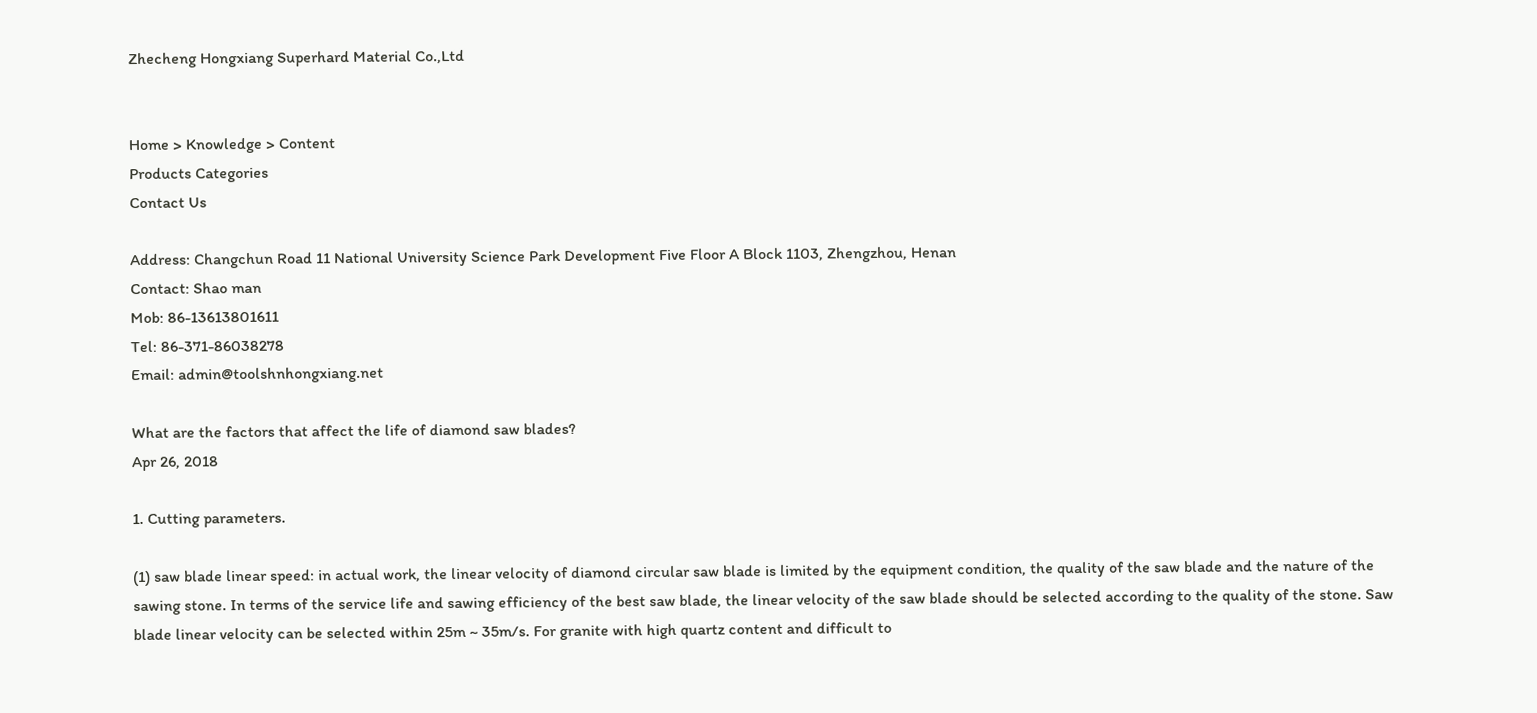Zhecheng Hongxiang Superhard Material Co.,Ltd


Home > Knowledge > Content
Products Categories
Contact Us

Address: Changchun Road 11 National University Science Park Development Five Floor A Block 1103, Zhengzhou, Henan
Contact: Shao man
Mob: 86-13613801611
Tel: 86-371-86038278
Email: admin@toolshnhongxiang.net

What are the factors that affect the life of diamond saw blades?
Apr 26, 2018

1. Cutting parameters.

(1) saw blade linear speed: in actual work, the linear velocity of diamond circular saw blade is limited by the equipment condition, the quality of the saw blade and the nature of the sawing stone. In terms of the service life and sawing efficiency of the best saw blade, the linear velocity of the saw blade should be selected according to the quality of the stone. Saw blade linear velocity can be selected within 25m ~ 35m/s. For granite with high quartz content and difficult to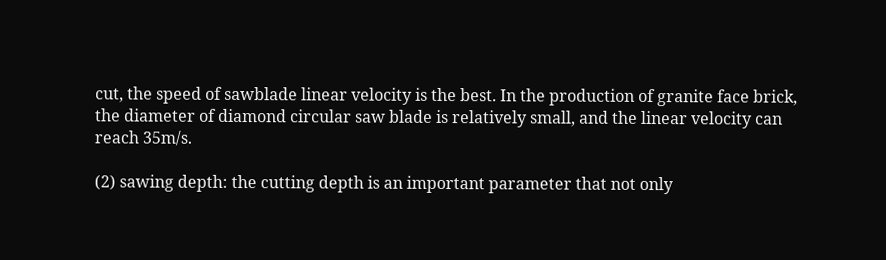cut, the speed of sawblade linear velocity is the best. In the production of granite face brick, the diameter of diamond circular saw blade is relatively small, and the linear velocity can reach 35m/s.

(2) sawing depth: the cutting depth is an important parameter that not only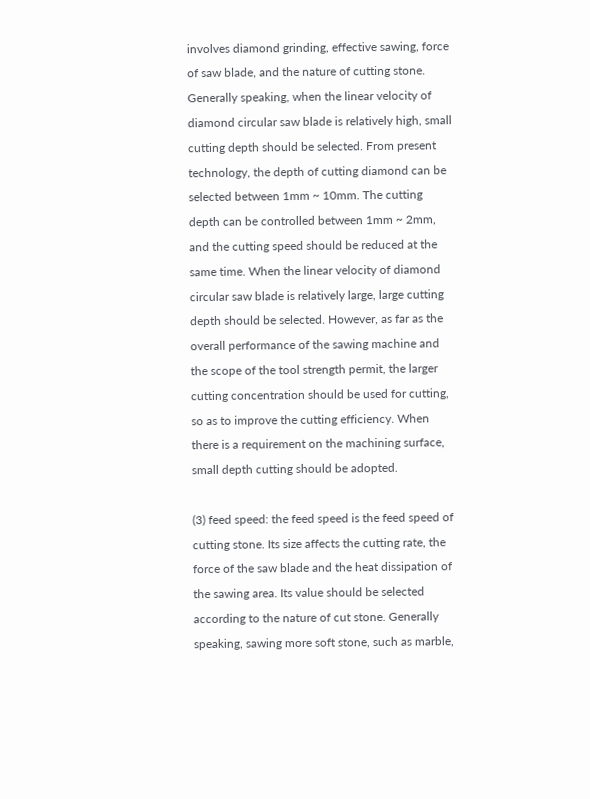involves diamond grinding, effective sawing, force of saw blade, and the nature of cutting stone. Generally speaking, when the linear velocity of diamond circular saw blade is relatively high, small cutting depth should be selected. From present technology, the depth of cutting diamond can be selected between 1mm ~ 10mm. The cutting depth can be controlled between 1mm ~ 2mm, and the cutting speed should be reduced at the same time. When the linear velocity of diamond circular saw blade is relatively large, large cutting depth should be selected. However, as far as the overall performance of the sawing machine and the scope of the tool strength permit, the larger cutting concentration should be used for cutting, so as to improve the cutting efficiency. When there is a requirement on the machining surface, small depth cutting should be adopted.

(3) feed speed: the feed speed is the feed speed of cutting stone. Its size affects the cutting rate, the force of the saw blade and the heat dissipation of the sawing area. Its value should be selected according to the nature of cut stone. Generally speaking, sawing more soft stone, such as marble,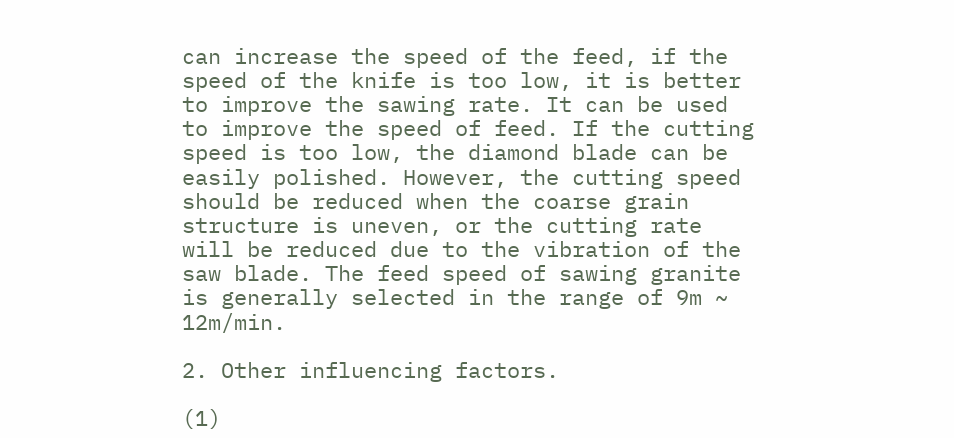can increase the speed of the feed, if the speed of the knife is too low, it is better to improve the sawing rate. It can be used to improve the speed of feed. If the cutting speed is too low, the diamond blade can be easily polished. However, the cutting speed should be reduced when the coarse grain structure is uneven, or the cutting rate will be reduced due to the vibration of the saw blade. The feed speed of sawing granite is generally selected in the range of 9m ~ 12m/min.

2. Other influencing factors.

(1)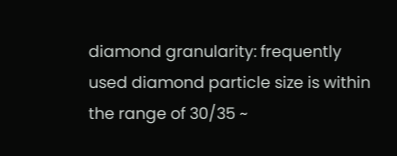diamond granularity: frequently used diamond particle size is within the range of 30/35 ~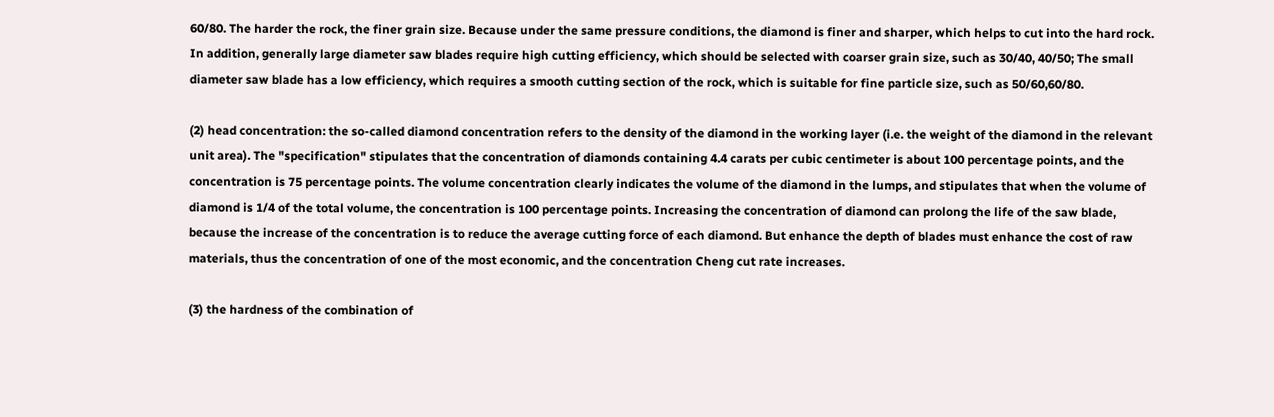60/80. The harder the rock, the finer grain size. Because under the same pressure conditions, the diamond is finer and sharper, which helps to cut into the hard rock. In addition, generally large diameter saw blades require high cutting efficiency, which should be selected with coarser grain size, such as 30/40, 40/50; The small diameter saw blade has a low efficiency, which requires a smooth cutting section of the rock, which is suitable for fine particle size, such as 50/60,60/80.

(2) head concentration: the so-called diamond concentration refers to the density of the diamond in the working layer (i.e. the weight of the diamond in the relevant unit area). The "specification" stipulates that the concentration of diamonds containing 4.4 carats per cubic centimeter is about 100 percentage points, and the concentration is 75 percentage points. The volume concentration clearly indicates the volume of the diamond in the lumps, and stipulates that when the volume of diamond is 1/4 of the total volume, the concentration is 100 percentage points. Increasing the concentration of diamond can prolong the life of the saw blade, because the increase of the concentration is to reduce the average cutting force of each diamond. But enhance the depth of blades must enhance the cost of raw materials, thus the concentration of one of the most economic, and the concentration Cheng cut rate increases.

(3) the hardness of the combination of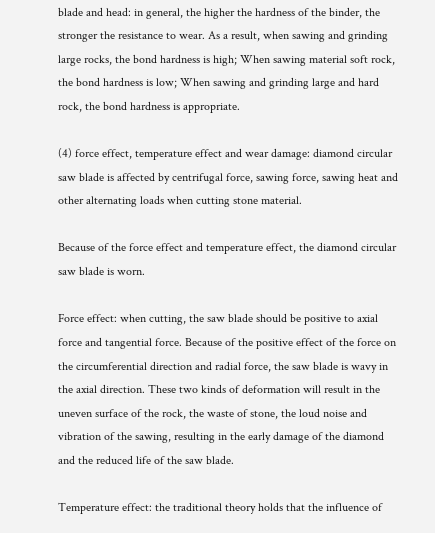blade and head: in general, the higher the hardness of the binder, the stronger the resistance to wear. As a result, when sawing and grinding large rocks, the bond hardness is high; When sawing material soft rock, the bond hardness is low; When sawing and grinding large and hard rock, the bond hardness is appropriate.

(4) force effect, temperature effect and wear damage: diamond circular saw blade is affected by centrifugal force, sawing force, sawing heat and other alternating loads when cutting stone material.

Because of the force effect and temperature effect, the diamond circular saw blade is worn.

Force effect: when cutting, the saw blade should be positive to axial force and tangential force. Because of the positive effect of the force on the circumferential direction and radial force, the saw blade is wavy in the axial direction. These two kinds of deformation will result in the uneven surface of the rock, the waste of stone, the loud noise and vibration of the sawing, resulting in the early damage of the diamond and the reduced life of the saw blade.

Temperature effect: the traditional theory holds that the influence of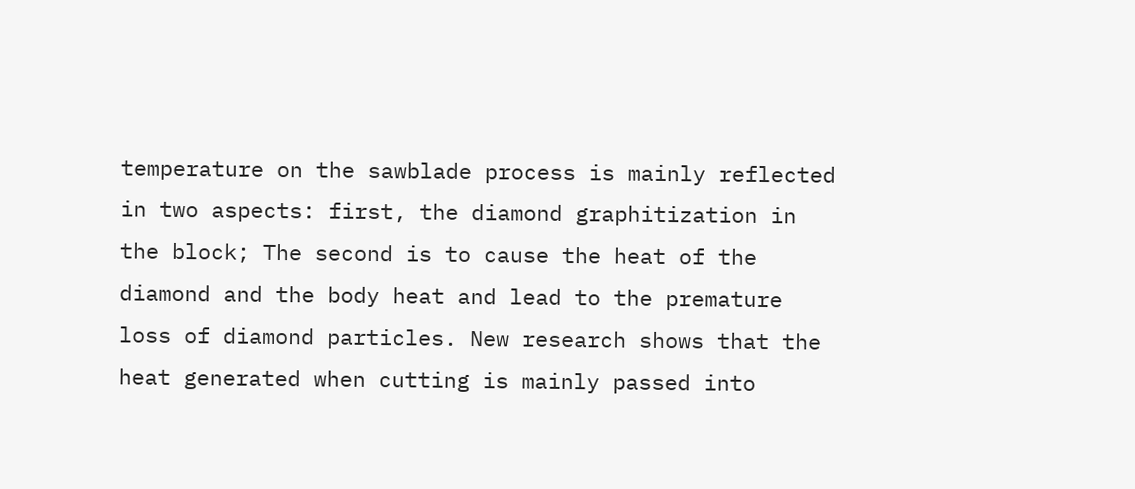temperature on the sawblade process is mainly reflected in two aspects: first, the diamond graphitization in the block; The second is to cause the heat of the diamond and the body heat and lead to the premature loss of diamond particles. New research shows that the heat generated when cutting is mainly passed into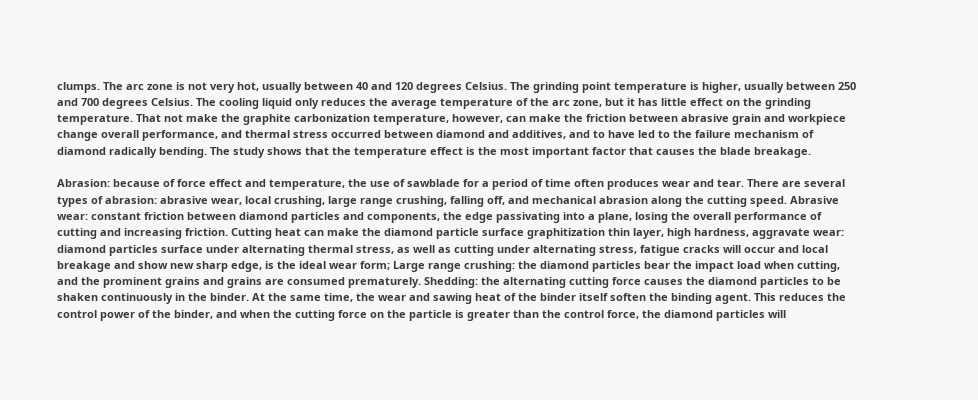clumps. The arc zone is not very hot, usually between 40 and 120 degrees Celsius. The grinding point temperature is higher, usually between 250 and 700 degrees Celsius. The cooling liquid only reduces the average temperature of the arc zone, but it has little effect on the grinding temperature. That not make the graphite carbonization temperature, however, can make the friction between abrasive grain and workpiece change overall performance, and thermal stress occurred between diamond and additives, and to have led to the failure mechanism of diamond radically bending. The study shows that the temperature effect is the most important factor that causes the blade breakage.

Abrasion: because of force effect and temperature, the use of sawblade for a period of time often produces wear and tear. There are several types of abrasion: abrasive wear, local crushing, large range crushing, falling off, and mechanical abrasion along the cutting speed. Abrasive wear: constant friction between diamond particles and components, the edge passivating into a plane, losing the overall performance of cutting and increasing friction. Cutting heat can make the diamond particle surface graphitization thin layer, high hardness, aggravate wear: diamond particles surface under alternating thermal stress, as well as cutting under alternating stress, fatigue cracks will occur and local breakage and show new sharp edge, is the ideal wear form; Large range crushing: the diamond particles bear the impact load when cutting, and the prominent grains and grains are consumed prematurely. Shedding: the alternating cutting force causes the diamond particles to be shaken continuously in the binder. At the same time, the wear and sawing heat of the binder itself soften the binding agent. This reduces the control power of the binder, and when the cutting force on the particle is greater than the control force, the diamond particles will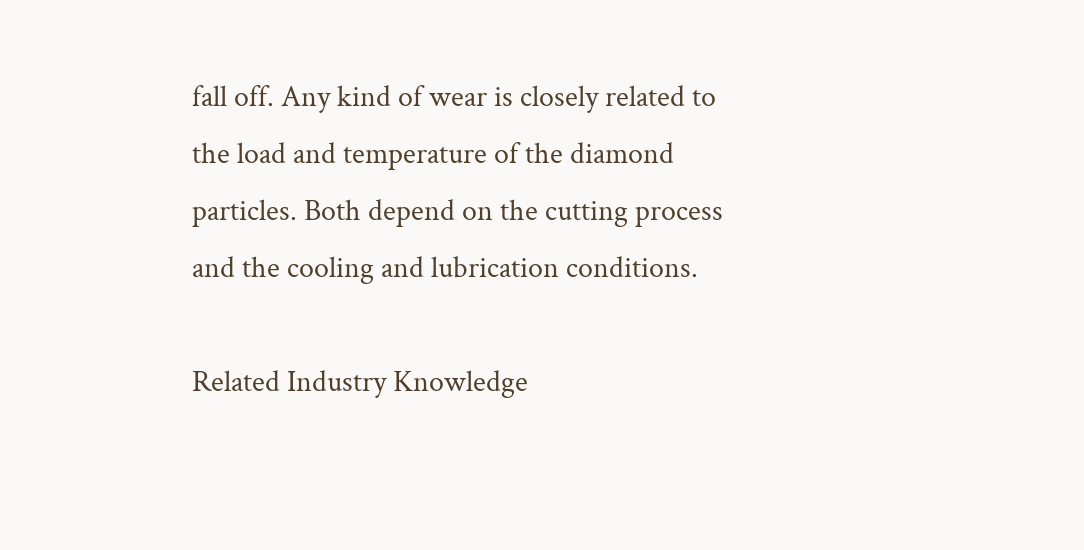fall off. Any kind of wear is closely related to the load and temperature of the diamond particles. Both depend on the cutting process and the cooling and lubrication conditions.

Related Industry Knowledge